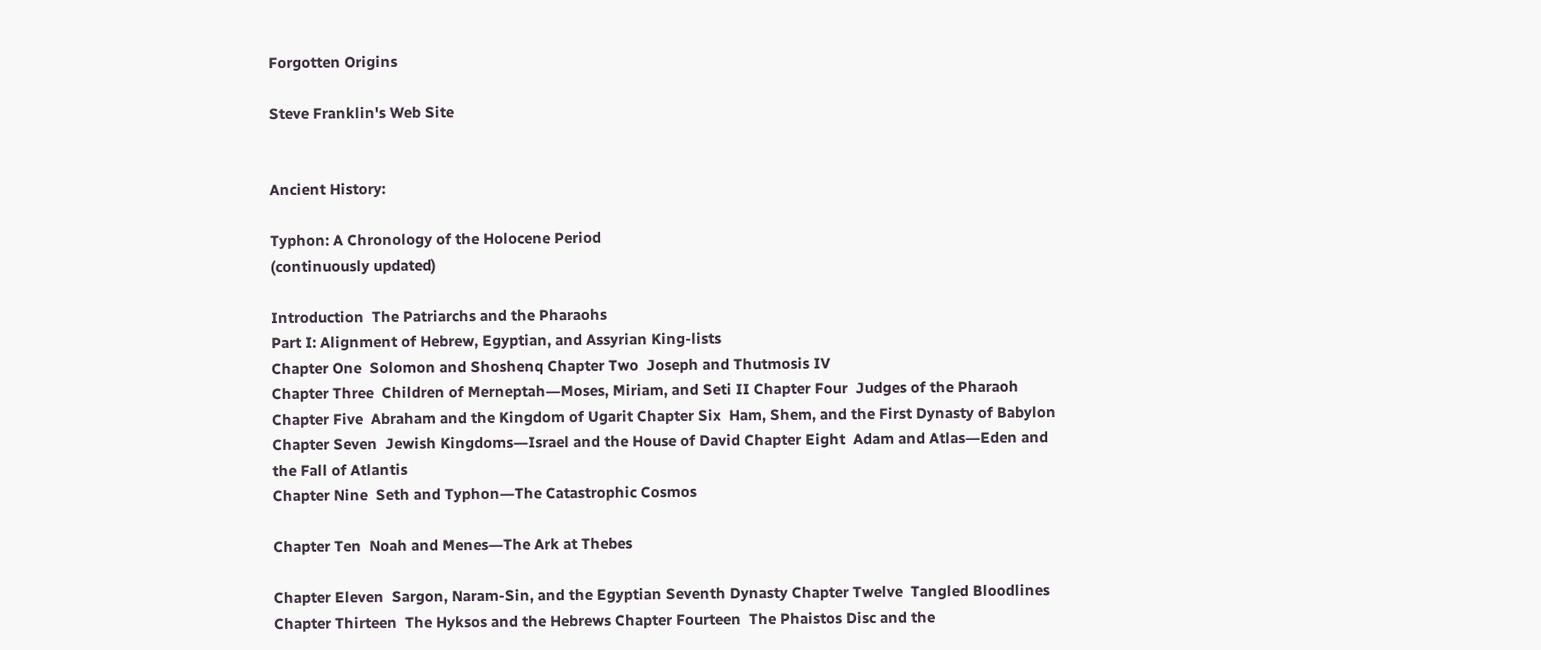Forgotten Origins

Steve Franklin's Web Site


Ancient History:

Typhon: A Chronology of the Holocene Period
(continuously updated)

Introduction  The Patriarchs and the Pharaohs
Part I: Alignment of Hebrew, Egyptian, and Assyrian King-lists
Chapter One  Solomon and Shoshenq Chapter Two  Joseph and Thutmosis IV
Chapter Three  Children of Merneptah―Moses, Miriam, and Seti II Chapter Four  Judges of the Pharaoh
Chapter Five  Abraham and the Kingdom of Ugarit Chapter Six  Ham, Shem, and the First Dynasty of Babylon
Chapter Seven  Jewish Kingdoms―Israel and the House of David Chapter Eight  Adam and Atlas―Eden and the Fall of Atlantis
Chapter Nine  Seth and Typhon―The Catastrophic Cosmos

Chapter Ten  Noah and Menes―The Ark at Thebes

Chapter Eleven  Sargon, Naram-Sin, and the Egyptian Seventh Dynasty Chapter Twelve  Tangled Bloodlines
Chapter Thirteen  The Hyksos and the Hebrews Chapter Fourteen  The Phaistos Disc and the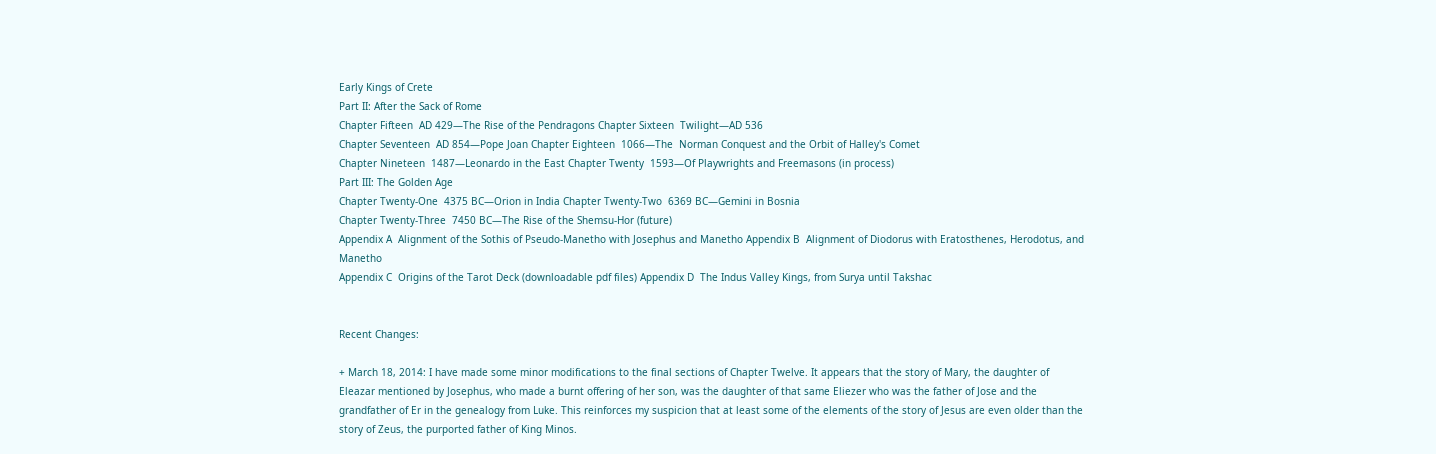Early Kings of Crete
Part II: After the Sack of Rome
Chapter Fifteen  AD 429―The Rise of the Pendragons Chapter Sixteen  Twilight—AD 536
Chapter Seventeen  AD 854—Pope Joan Chapter Eighteen  1066—The  Norman Conquest and the Orbit of Halley's Comet
Chapter Nineteen  1487—Leonardo in the East Chapter Twenty  1593—Of Playwrights and Freemasons (in process)
Part III: The Golden Age
Chapter Twenty-One  4375 BC—Orion in India Chapter Twenty-Two  6369 BC—Gemini in Bosnia
Chapter Twenty-Three  7450 BC—The Rise of the Shemsu-Hor (future)
Appendix A  Alignment of the Sothis of Pseudo-Manetho with Josephus and Manetho Appendix B  Alignment of Diodorus with Eratosthenes, Herodotus, and Manetho
Appendix C  Origins of the Tarot Deck (downloadable pdf files) Appendix D  The Indus Valley Kings, from Surya until Takshac


Recent Changes:

+ March 18, 2014: I have made some minor modifications to the final sections of Chapter Twelve. It appears that the story of Mary, the daughter of Eleazar mentioned by Josephus, who made a burnt offering of her son, was the daughter of that same Eliezer who was the father of Jose and the grandfather of Er in the genealogy from Luke. This reinforces my suspicion that at least some of the elements of the story of Jesus are even older than the story of Zeus, the purported father of King Minos.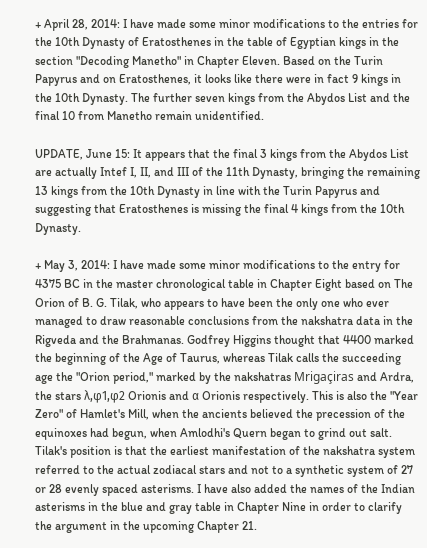+ April 28, 2014: I have made some minor modifications to the entries for the 10th Dynasty of Eratosthenes in the table of Egyptian kings in the section "Decoding Manetho" in Chapter Eleven. Based on the Turin Papyrus and on Eratosthenes, it looks like there were in fact 9 kings in the 10th Dynasty. The further seven kings from the Abydos List and the final 10 from Manetho remain unidentified.

UPDATE, June 15: It appears that the final 3 kings from the Abydos List are actually Intef I, II, and III of the 11th Dynasty, bringing the remaining 13 kings from the 10th Dynasty in line with the Turin Papyrus and suggesting that Eratosthenes is missing the final 4 kings from the 10th Dynasty.

+ May 3, 2014: I have made some minor modifications to the entry for 4375 BC in the master chronological table in Chapter Eight based on The Orion of B. G. Tilak, who appears to have been the only one who ever managed to draw reasonable conclusions from the nakshatra data in the Rigveda and the Brahmanas. Godfrey Higgins thought that 4400 marked the beginning of the Age of Taurus, whereas Tilak calls the succeeding age the "Orion period," marked by the nakshatras Mrigaçiras and Ardra, the stars λ,φ1,φ2 Orionis and α Orionis respectively. This is also the "Year Zero" of Hamlet's Mill, when the ancients believed the precession of the equinoxes had begun, when Amlodhi's Quern began to grind out salt. Tilak's position is that the earliest manifestation of the nakshatra system referred to the actual zodiacal stars and not to a synthetic system of 27 or 28 evenly spaced asterisms. I have also added the names of the Indian asterisms in the blue and gray table in Chapter Nine in order to clarify the argument in the upcoming Chapter 21.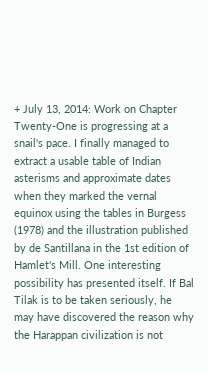+ July 13, 2014: Work on Chapter Twenty-One is progressing at a snail's pace. I finally managed to extract a usable table of Indian asterisms and approximate dates when they marked the vernal equinox using the tables in Burgess (1978) and the illustration published by de Santillana in the 1st edition of Hamlet's Mill. One interesting possibility has presented itself. If Bal Tilak is to be taken seriously, he may have discovered the reason why the Harappan civilization is not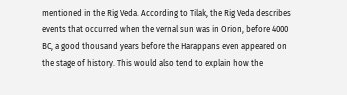mentioned in the Rig Veda. According to Tilak, the Rig Veda describes events that occurred when the vernal sun was in Orion, before 4000 BC, a good thousand years before the Harappans even appeared on the stage of history. This would also tend to explain how the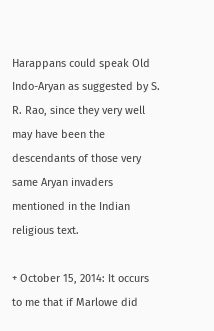Harappans could speak Old Indo-Aryan as suggested by S. R. Rao, since they very well may have been the descendants of those very same Aryan invaders mentioned in the Indian religious text.

+ October 15, 2014: It occurs to me that if Marlowe did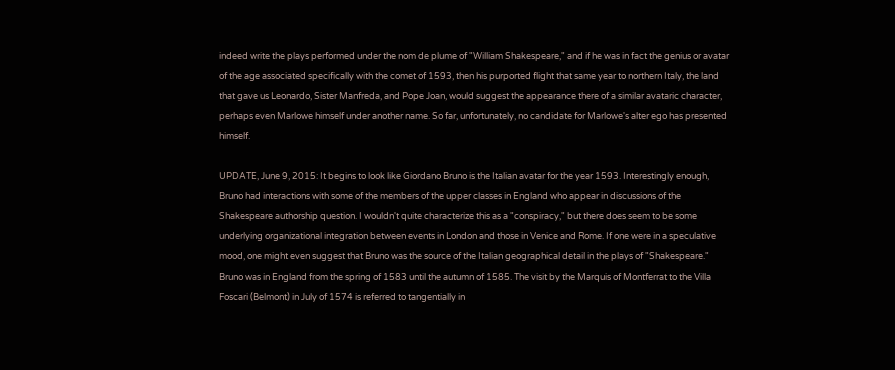indeed write the plays performed under the nom de plume of "William Shakespeare," and if he was in fact the genius or avatar of the age associated specifically with the comet of 1593, then his purported flight that same year to northern Italy, the land that gave us Leonardo, Sister Manfreda, and Pope Joan, would suggest the appearance there of a similar avataric character, perhaps even Marlowe himself under another name. So far, unfortunately, no candidate for Marlowe's alter ego has presented himself.

UPDATE, June 9, 2015: It begins to look like Giordano Bruno is the Italian avatar for the year 1593. Interestingly enough, Bruno had interactions with some of the members of the upper classes in England who appear in discussions of the Shakespeare authorship question. I wouldn't quite characterize this as a "conspiracy," but there does seem to be some underlying organizational integration between events in London and those in Venice and Rome. If one were in a speculative mood, one might even suggest that Bruno was the source of the Italian geographical detail in the plays of "Shakespeare." Bruno was in England from the spring of 1583 until the autumn of 1585. The visit by the Marquis of Montferrat to the Villa Foscari (Belmont) in July of 1574 is referred to tangentially in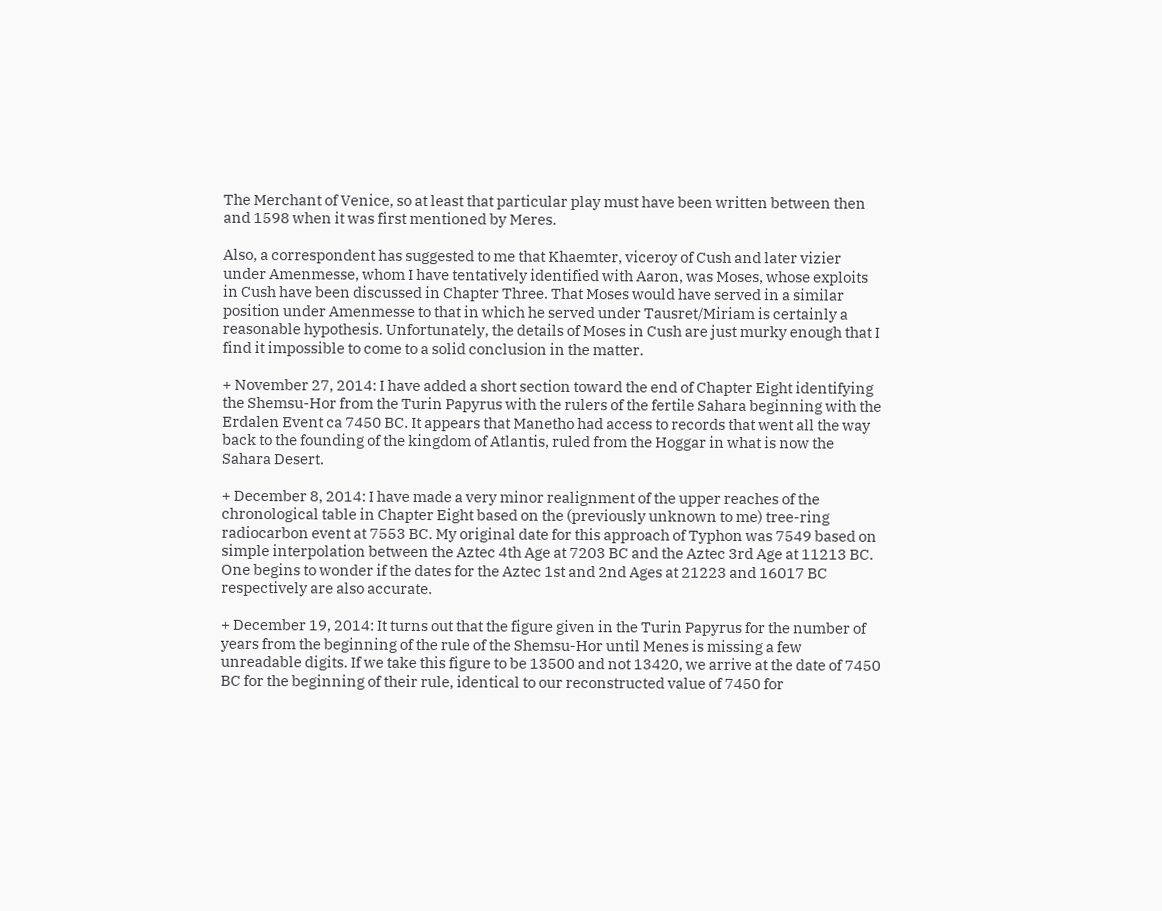The Merchant of Venice, so at least that particular play must have been written between then and 1598 when it was first mentioned by Meres.

Also, a correspondent has suggested to me that Khaemter, viceroy of Cush and later vizier under Amenmesse, whom I have tentatively identified with Aaron, was Moses, whose exploits in Cush have been discussed in Chapter Three. That Moses would have served in a similar position under Amenmesse to that in which he served under Tausret/Miriam is certainly a reasonable hypothesis. Unfortunately, the details of Moses in Cush are just murky enough that I find it impossible to come to a solid conclusion in the matter.

+ November 27, 2014: I have added a short section toward the end of Chapter Eight identifying the Shemsu-Hor from the Turin Papyrus with the rulers of the fertile Sahara beginning with the Erdalen Event ca 7450 BC. It appears that Manetho had access to records that went all the way back to the founding of the kingdom of Atlantis, ruled from the Hoggar in what is now the Sahara Desert.

+ December 8, 2014: I have made a very minor realignment of the upper reaches of the chronological table in Chapter Eight based on the (previously unknown to me) tree-ring radiocarbon event at 7553 BC. My original date for this approach of Typhon was 7549 based on simple interpolation between the Aztec 4th Age at 7203 BC and the Aztec 3rd Age at 11213 BC. One begins to wonder if the dates for the Aztec 1st and 2nd Ages at 21223 and 16017 BC respectively are also accurate.

+ December 19, 2014: It turns out that the figure given in the Turin Papyrus for the number of years from the beginning of the rule of the Shemsu-Hor until Menes is missing a few unreadable digits. If we take this figure to be 13500 and not 13420, we arrive at the date of 7450 BC for the beginning of their rule, identical to our reconstructed value of 7450 for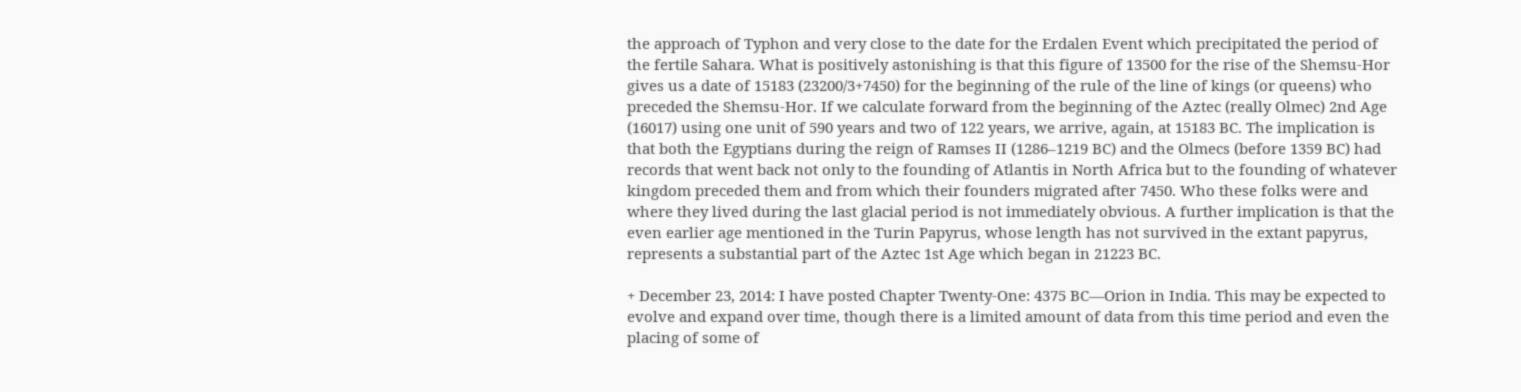the approach of Typhon and very close to the date for the Erdalen Event which precipitated the period of the fertile Sahara. What is positively astonishing is that this figure of 13500 for the rise of the Shemsu-Hor gives us a date of 15183 (23200/3+7450) for the beginning of the rule of the line of kings (or queens) who preceded the Shemsu-Hor. If we calculate forward from the beginning of the Aztec (really Olmec) 2nd Age (16017) using one unit of 590 years and two of 122 years, we arrive, again, at 15183 BC. The implication is that both the Egyptians during the reign of Ramses II (1286–1219 BC) and the Olmecs (before 1359 BC) had records that went back not only to the founding of Atlantis in North Africa but to the founding of whatever kingdom preceded them and from which their founders migrated after 7450. Who these folks were and where they lived during the last glacial period is not immediately obvious. A further implication is that the even earlier age mentioned in the Turin Papyrus, whose length has not survived in the extant papyrus, represents a substantial part of the Aztec 1st Age which began in 21223 BC.

+ December 23, 2014: I have posted Chapter Twenty-One: 4375 BC—Orion in India. This may be expected to evolve and expand over time, though there is a limited amount of data from this time period and even the placing of some of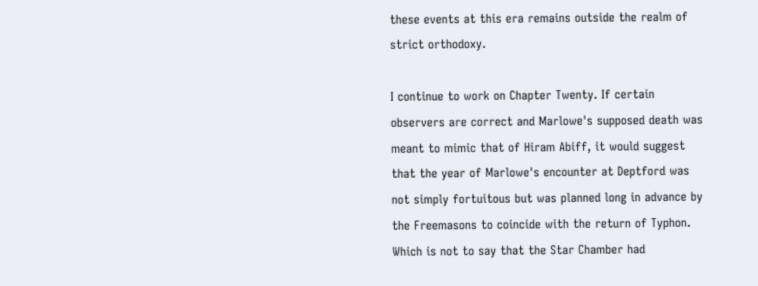these events at this era remains outside the realm of strict orthodoxy.

I continue to work on Chapter Twenty. If certain observers are correct and Marlowe's supposed death was meant to mimic that of Hiram Abiff, it would suggest that the year of Marlowe's encounter at Deptford was not simply fortuitous but was planned long in advance by the Freemasons to coincide with the return of Typhon. Which is not to say that the Star Chamber had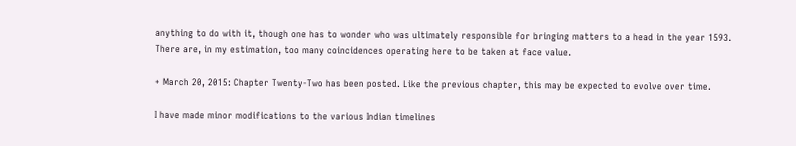anything to do with it, though one has to wonder who was ultimately responsible for bringing matters to a head in the year 1593. There are, in my estimation, too many coincidences operating here to be taken at face value.

+ March 20, 2015: Chapter Twenty-Two has been posted. Like the previous chapter, this may be expected to evolve over time.

I have made minor modifications to the various Indian timelines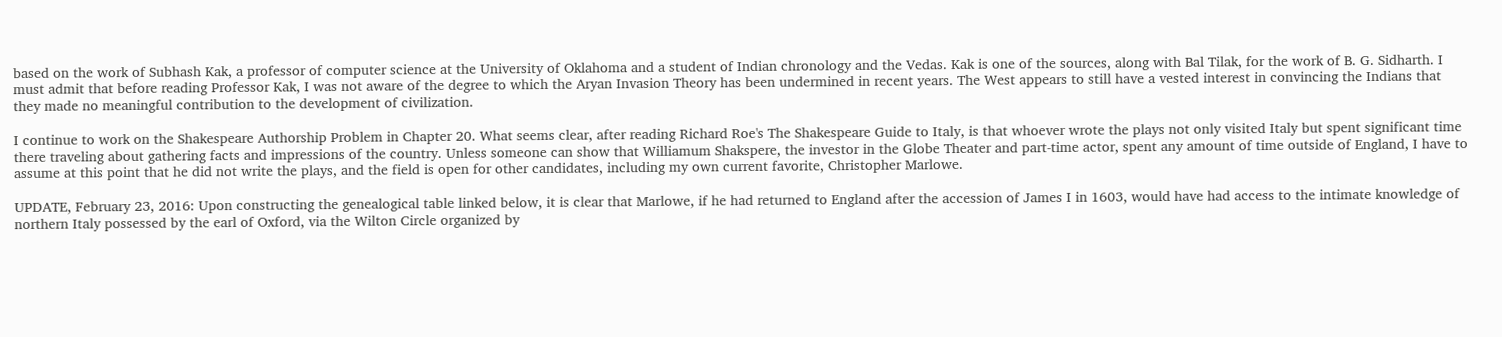based on the work of Subhash Kak, a professor of computer science at the University of Oklahoma and a student of Indian chronology and the Vedas. Kak is one of the sources, along with Bal Tilak, for the work of B. G. Sidharth. I must admit that before reading Professor Kak, I was not aware of the degree to which the Aryan Invasion Theory has been undermined in recent years. The West appears to still have a vested interest in convincing the Indians that they made no meaningful contribution to the development of civilization.

I continue to work on the Shakespeare Authorship Problem in Chapter 20. What seems clear, after reading Richard Roe's The Shakespeare Guide to Italy, is that whoever wrote the plays not only visited Italy but spent significant time there traveling about gathering facts and impressions of the country. Unless someone can show that Williamum Shakspere, the investor in the Globe Theater and part-time actor, spent any amount of time outside of England, I have to assume at this point that he did not write the plays, and the field is open for other candidates, including my own current favorite, Christopher Marlowe.

UPDATE, February 23, 2016: Upon constructing the genealogical table linked below, it is clear that Marlowe, if he had returned to England after the accession of James I in 1603, would have had access to the intimate knowledge of northern Italy possessed by the earl of Oxford, via the Wilton Circle organized by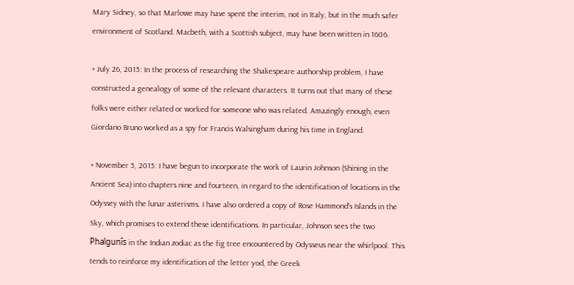Mary Sidney, so that Marlowe may have spent the interim, not in Italy, but in the much safer environment of Scotland. Macbeth, with a Scottish subject, may have been written in 1606.

+ July 26, 2015: In the process of researching the Shakespeare authorship problem, I have constructed a genealogy of some of the relevant characters. It turns out that many of these folks were either related or worked for someone who was related. Amazingly enough, even Giordano Bruno worked as a spy for Francis Walsingham during his time in England.

+ November 5, 2015: I have begun to incorporate the work of Laurin Johnson (Shining in the Ancient Sea) into chapters nine and fourteen, in regard to the identification of locations in the Odyssey with the lunar asterisms. I have also ordered a copy of Rose Hammond's Islands in the Sky, which promises to extend these identifications. In particular, Johnson sees the two Phalgunîs in the Indian zodiac as the fig tree encountered by Odysseus near the whirlpool. This tends to reinforce my identification of the letter yod, the Greek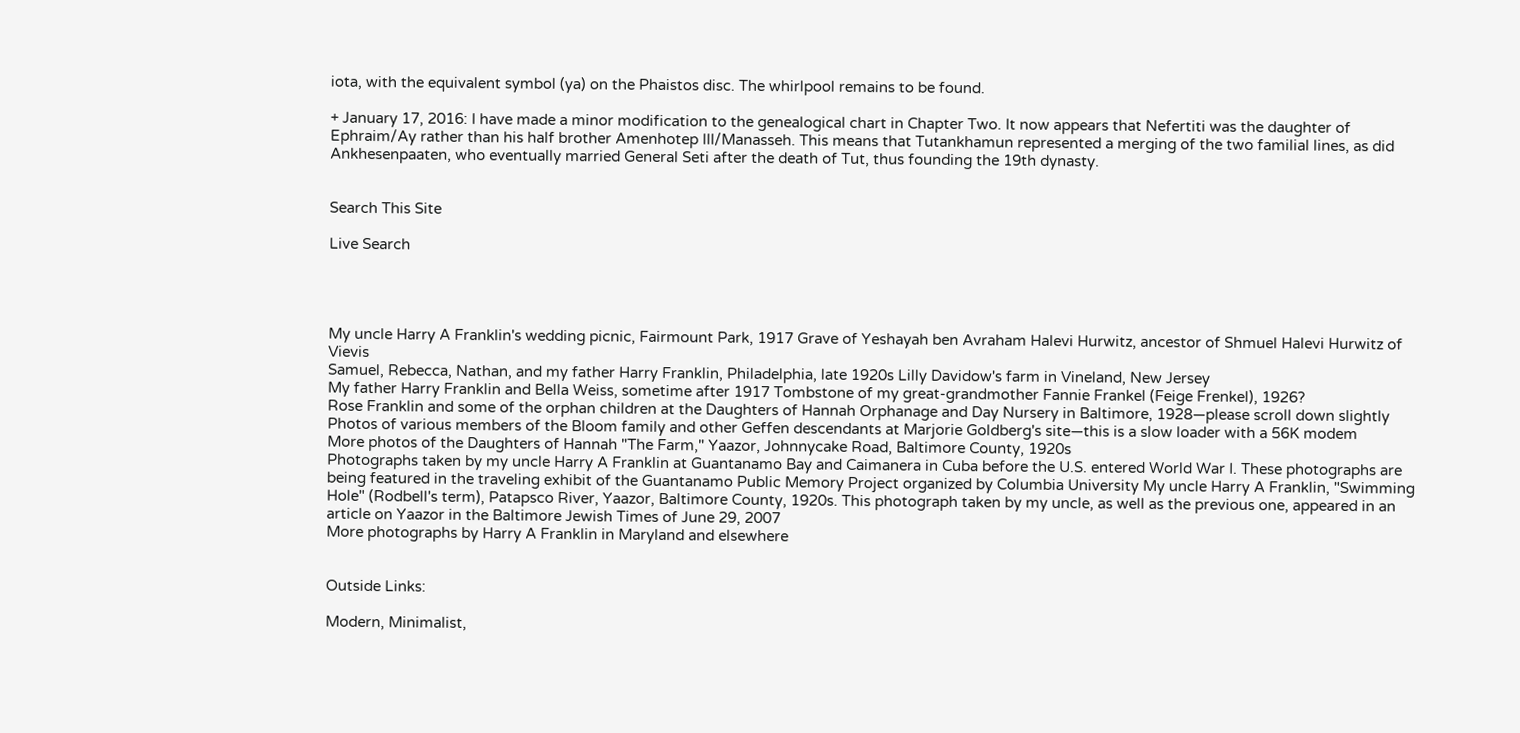iota, with the equivalent symbol (ya) on the Phaistos disc. The whirlpool remains to be found.

+ January 17, 2016: I have made a minor modification to the genealogical chart in Chapter Two. It now appears that Nefertiti was the daughter of Ephraim/Ay rather than his half brother Amenhotep III/Manasseh. This means that Tutankhamun represented a merging of the two familial lines, as did Ankhesenpaaten, who eventually married General Seti after the death of Tut, thus founding the 19th dynasty.


Search This Site

Live Search




My uncle Harry A Franklin's wedding picnic, Fairmount Park, 1917 Grave of Yeshayah ben Avraham Halevi Hurwitz, ancestor of Shmuel Halevi Hurwitz of Vievis
Samuel, Rebecca, Nathan, and my father Harry Franklin, Philadelphia, late 1920s Lilly Davidow's farm in Vineland, New Jersey
My father Harry Franklin and Bella Weiss, sometime after 1917 Tombstone of my great-grandmother Fannie Frankel (Feige Frenkel), 1926?
Rose Franklin and some of the orphan children at the Daughters of Hannah Orphanage and Day Nursery in Baltimore, 1928―please scroll down slightly Photos of various members of the Bloom family and other Geffen descendants at Marjorie Goldberg's site―this is a slow loader with a 56K modem
More photos of the Daughters of Hannah "The Farm," Yaazor, Johnnycake Road, Baltimore County, 1920s
Photographs taken by my uncle Harry A Franklin at Guantanamo Bay and Caimanera in Cuba before the U.S. entered World War I. These photographs are being featured in the traveling exhibit of the Guantanamo Public Memory Project organized by Columbia University My uncle Harry A Franklin, "Swimming Hole" (Rodbell's term), Patapsco River, Yaazor, Baltimore County, 1920s. This photograph taken by my uncle, as well as the previous one, appeared in an article on Yaazor in the Baltimore Jewish Times of June 29, 2007
More photographs by Harry A Franklin in Maryland and elsewhere


Outside Links:

Modern, Minimalist,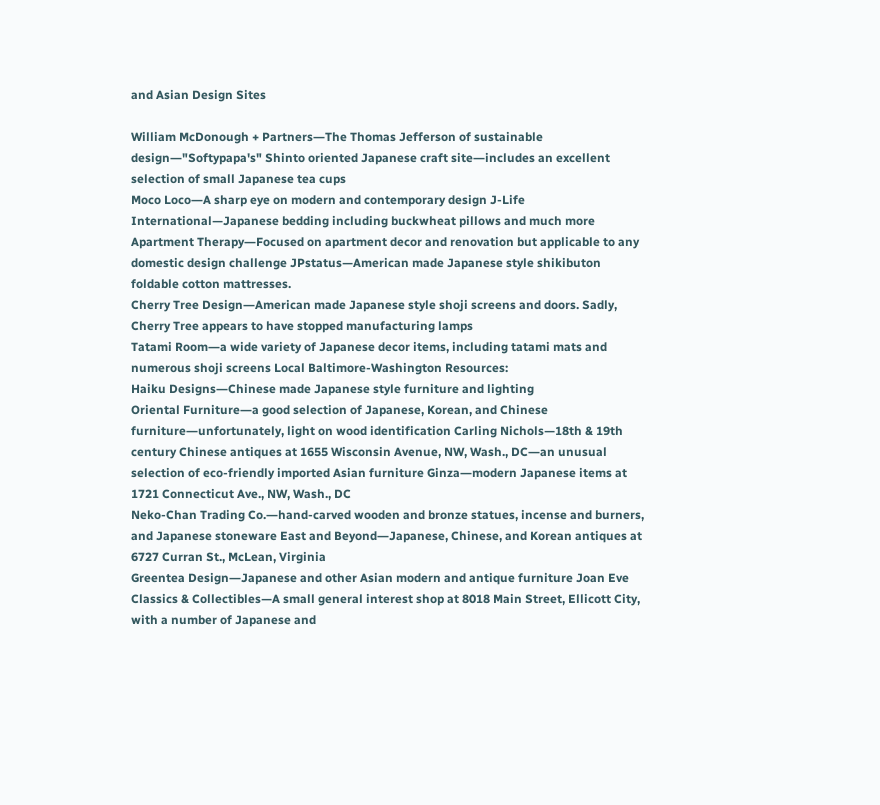and Asian Design Sites

William McDonough + Partners―The Thomas Jefferson of sustainable design―"Softypapa's" Shinto oriented Japanese craft site―includes an excellent selection of small Japanese tea cups
Moco Loco―A sharp eye on modern and contemporary design J-Life International—Japanese bedding including buckwheat pillows and much more
Apartment Therapy―Focused on apartment decor and renovation but applicable to any domestic design challenge JPstatus—American made Japanese style shikibuton foldable cotton mattresses.
Cherry Tree Design―American made Japanese style shoji screens and doors. Sadly, Cherry Tree appears to have stopped manufacturing lamps
Tatami Room―a wide variety of Japanese decor items, including tatami mats and numerous shoji screens Local Baltimore-Washington Resources:
Haiku Designs―Chinese made Japanese style furniture and lighting
Oriental Furniture―a good selection of Japanese, Korean, and Chinese furniture―unfortunately, light on wood identification Carling Nichols—18th & 19th century Chinese antiques at 1655 Wisconsin Avenue, NW, Wash., DC―an unusual selection of eco-friendly imported Asian furniture Ginza―modern Japanese items at 1721 Connecticut Ave., NW, Wash., DC
Neko-Chan Trading Co.―hand-carved wooden and bronze statues, incense and burners, and Japanese stoneware East and Beyond―Japanese, Chinese, and Korean antiques at 6727 Curran St., McLean, Virginia
Greentea Design―Japanese and other Asian modern and antique furniture Joan Eve Classics & Collectibles—A small general interest shop at 8018 Main Street, Ellicott City, with a number of Japanese and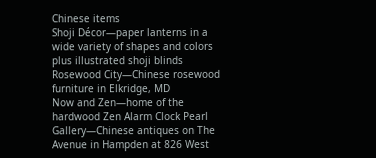Chinese items
Shoji Décor―paper lanterns in a wide variety of shapes and colors plus illustrated shoji blinds Rosewood City—Chinese rosewood furniture in Elkridge, MD
Now and Zen―home of the hardwood Zen Alarm Clock Pearl Gallery—Chinese antiques on The Avenue in Hampden at 826 West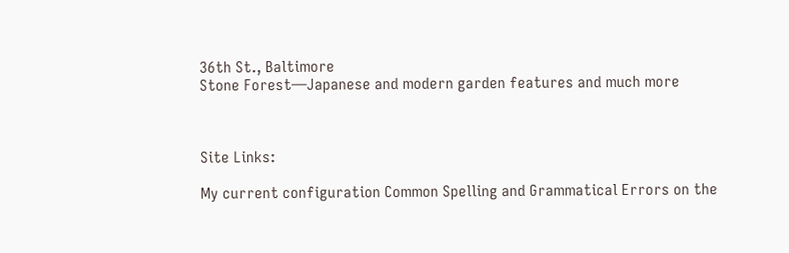36th St., Baltimore
Stone Forest—Japanese and modern garden features and much more



Site Links:

My current configuration Common Spelling and Grammatical Errors on the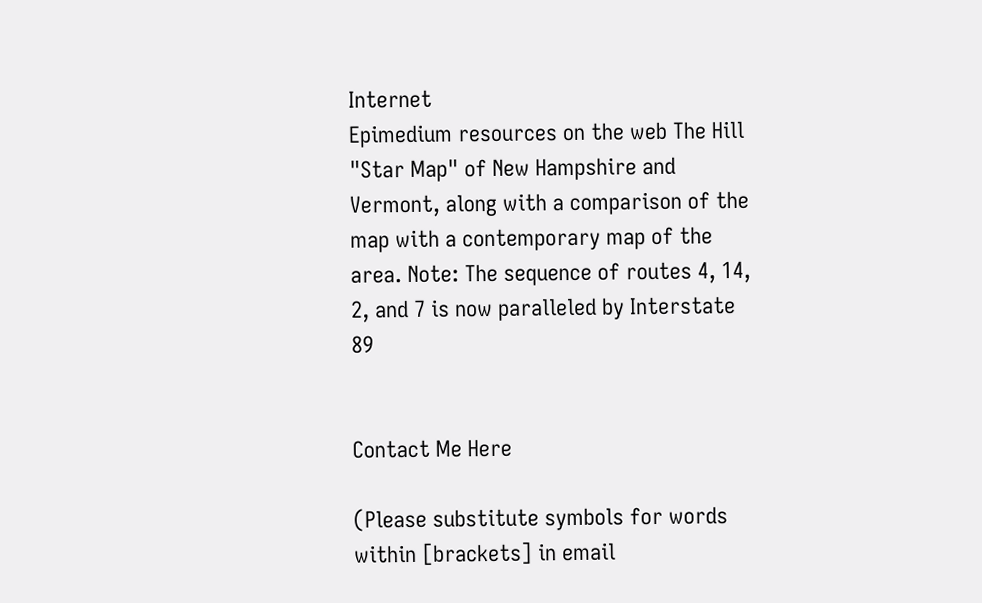Internet
Epimedium resources on the web The Hill "Star Map" of New Hampshire and Vermont, along with a comparison of the map with a contemporary map of the area. Note: The sequence of routes 4, 14, 2, and 7 is now paralleled by Interstate 89


Contact Me Here

(Please substitute symbols for words
within [brackets] in email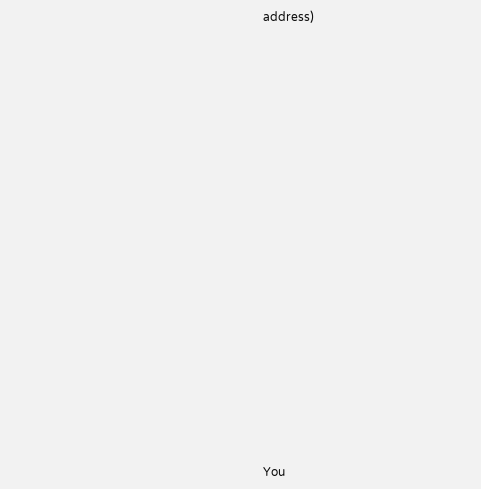address)






















You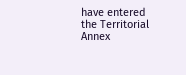have entered
the Territorial Annex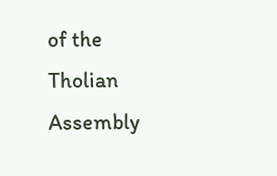of the Tholian Assembly